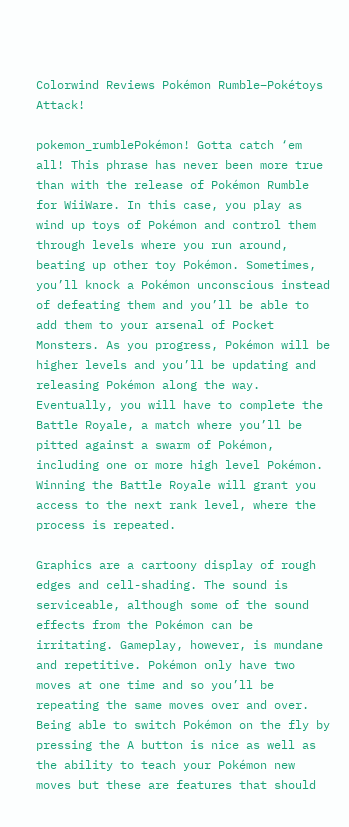Colorwind Reviews Pokémon Rumble–Pokétoys Attack!

pokemon_rumblePokémon! Gotta catch ‘em all! This phrase has never been more true than with the release of Pokémon Rumble for WiiWare. In this case, you play as wind up toys of Pokémon and control them through levels where you run around, beating up other toy Pokémon. Sometimes, you’ll knock a Pokémon unconscious instead of defeating them and you’ll be able to add them to your arsenal of Pocket Monsters. As you progress, Pokémon will be higher levels and you’ll be updating and releasing Pokémon along the way. Eventually, you will have to complete the Battle Royale, a match where you’ll be pitted against a swarm of Pokémon, including one or more high level Pokémon. Winning the Battle Royale will grant you access to the next rank level, where the process is repeated.

Graphics are a cartoony display of rough edges and cell-shading. The sound is serviceable, although some of the sound effects from the Pokémon can be irritating. Gameplay, however, is mundane and repetitive. Pokémon only have two moves at one time and so you’ll be repeating the same moves over and over. Being able to switch Pokémon on the fly by pressing the A button is nice as well as the ability to teach your Pokémon new moves but these are features that should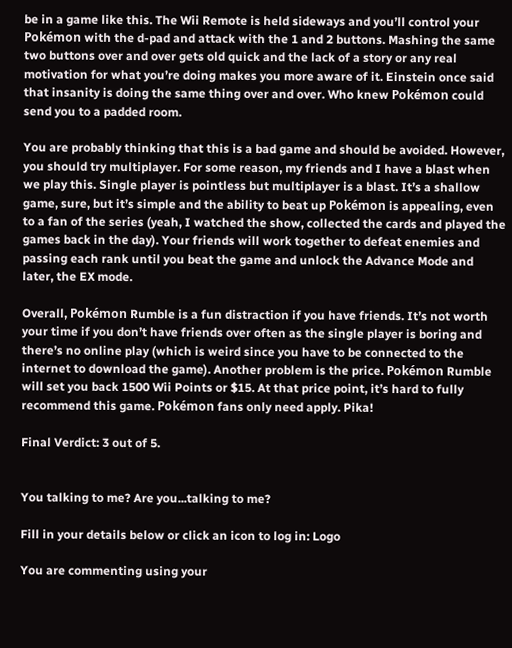be in a game like this. The Wii Remote is held sideways and you’ll control your Pokémon with the d-pad and attack with the 1 and 2 buttons. Mashing the same two buttons over and over gets old quick and the lack of a story or any real motivation for what you’re doing makes you more aware of it. Einstein once said that insanity is doing the same thing over and over. Who knew Pokémon could send you to a padded room.

You are probably thinking that this is a bad game and should be avoided. However, you should try multiplayer. For some reason, my friends and I have a blast when we play this. Single player is pointless but multiplayer is a blast. It’s a shallow game, sure, but it’s simple and the ability to beat up Pokémon is appealing, even to a fan of the series (yeah, I watched the show, collected the cards and played the games back in the day). Your friends will work together to defeat enemies and passing each rank until you beat the game and unlock the Advance Mode and later, the EX mode.

Overall, Pokémon Rumble is a fun distraction if you have friends. It’s not worth your time if you don’t have friends over often as the single player is boring and there’s no online play (which is weird since you have to be connected to the internet to download the game). Another problem is the price. Pokémon Rumble will set you back 1500 Wii Points or $15. At that price point, it’s hard to fully recommend this game. Pokémon fans only need apply. Pika!

Final Verdict: 3 out of 5.


You talking to me? Are you...talking to me?

Fill in your details below or click an icon to log in: Logo

You are commenting using your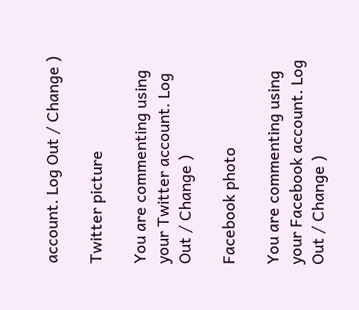account. Log Out / Change )

Twitter picture

You are commenting using your Twitter account. Log Out / Change )

Facebook photo

You are commenting using your Facebook account. Log Out / Change )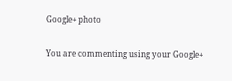Google+ photo

You are commenting using your Google+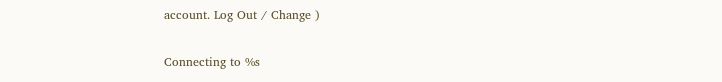account. Log Out / Change )

Connecting to %s